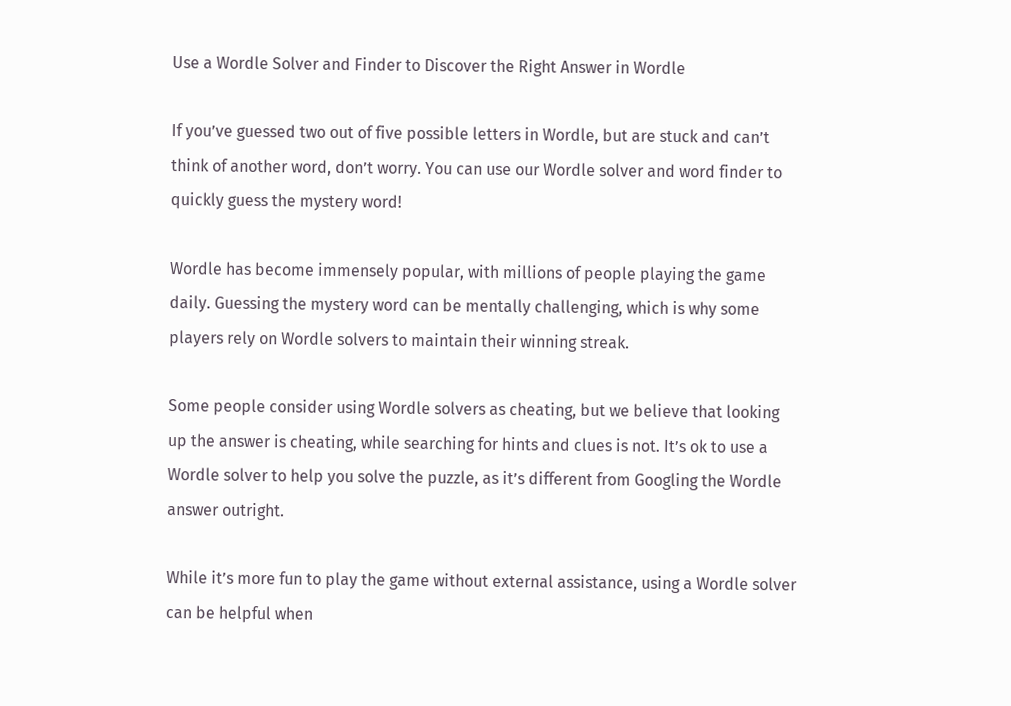Use a Wordle Solver and Finder to Discover the Right Answer in Wordle

If you’ve guessed two out of five possible letters in Wordle, but are stuck and can’t think of another word, don’t worry. You can use our Wordle solver and word finder to quickly guess the mystery word!

Wordle has become immensely popular, with millions of people playing the game daily. Guessing the mystery word can be mentally challenging, which is why some players rely on Wordle solvers to maintain their winning streak.

Some people consider using Wordle solvers as cheating, but we believe that looking up the answer is cheating, while searching for hints and clues is not. It’s ok to use a Wordle solver to help you solve the puzzle, as it’s different from Googling the Wordle answer outright.

While it’s more fun to play the game without external assistance, using a Wordle solver can be helpful when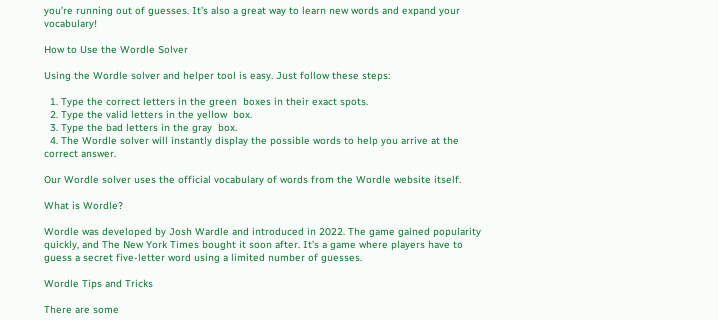you’re running out of guesses. It’s also a great way to learn new words and expand your vocabulary!

How to Use the Wordle Solver

Using the Wordle solver and helper tool is easy. Just follow these steps:

  1. Type the correct letters in the green  boxes in their exact spots.
  2. Type the valid letters in the yellow  box.
  3. Type the bad letters in the gray  box.
  4. The Wordle solver will instantly display the possible words to help you arrive at the correct answer.

Our Wordle solver uses the official vocabulary of words from the Wordle website itself.

What is Wordle?

Wordle was developed by Josh Wardle and introduced in 2022. The game gained popularity quickly, and The New York Times bought it soon after. It’s a game where players have to guess a secret five-letter word using a limited number of guesses.

Wordle Tips and Tricks

There are some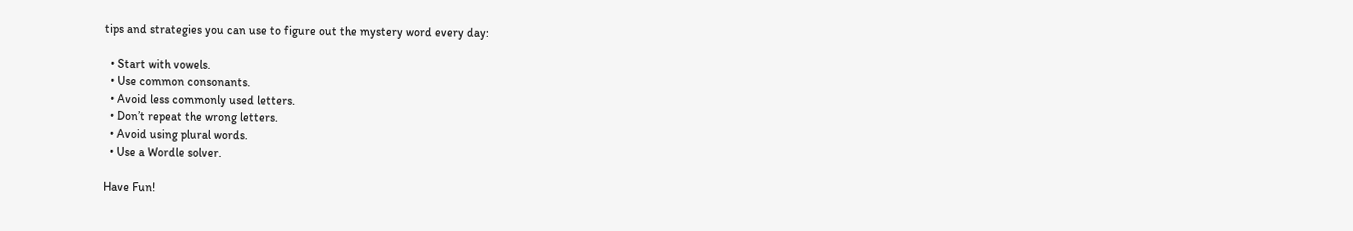tips and strategies you can use to figure out the mystery word every day:

  • Start with vowels.
  • Use common consonants.
  • Avoid less commonly used letters.
  • Don’t repeat the wrong letters.
  • Avoid using plural words.
  • Use a Wordle solver.

Have Fun!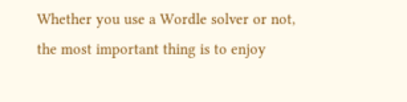Whether you use a Wordle solver or not, the most important thing is to enjoy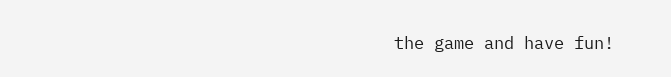the game and have fun!